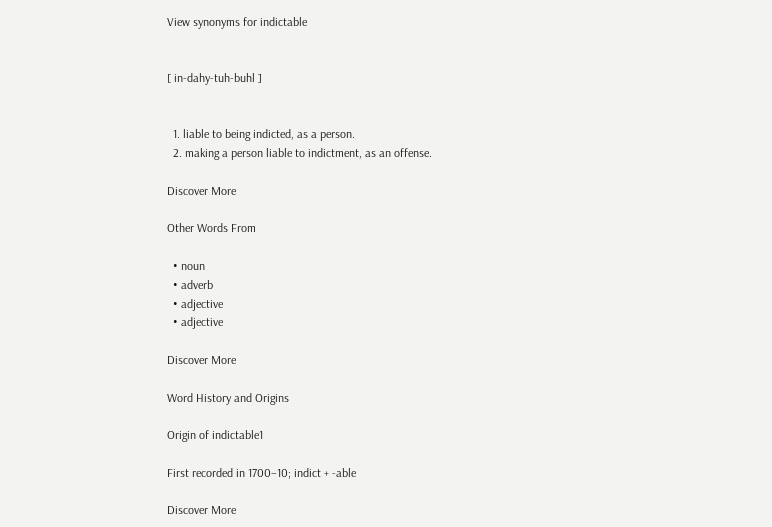View synonyms for indictable


[ in-dahy-tuh-buhl ]


  1. liable to being indicted, as a person.
  2. making a person liable to indictment, as an offense.

Discover More

Other Words From

  • noun
  • adverb
  • adjective
  • adjective

Discover More

Word History and Origins

Origin of indictable1

First recorded in 1700–10; indict + -able

Discover More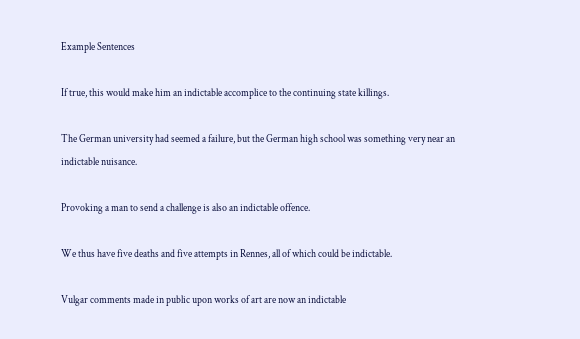Example Sentences

If true, this would make him an indictable accomplice to the continuing state killings.

The German university had seemed a failure, but the German high school was something very near an indictable nuisance.

Provoking a man to send a challenge is also an indictable offence.

We thus have five deaths and five attempts in Rennes, all of which could be indictable.

Vulgar comments made in public upon works of art are now an indictable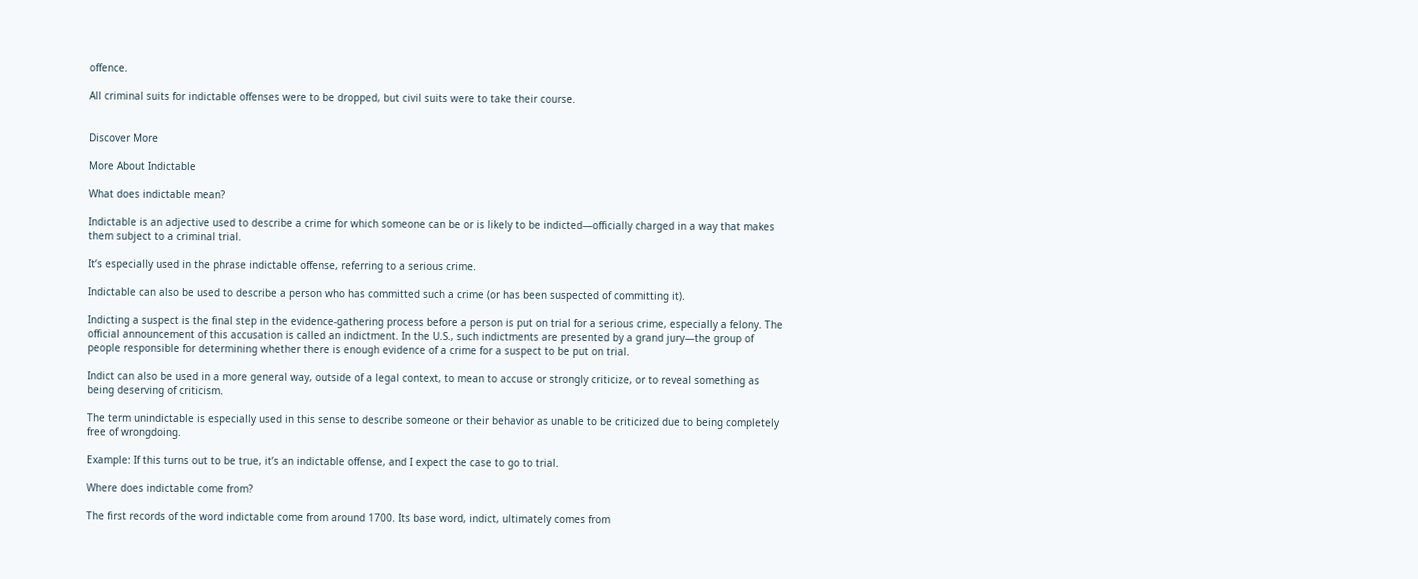offence.

All criminal suits for indictable offenses were to be dropped, but civil suits were to take their course.


Discover More

More About Indictable

What does indictable mean?

Indictable is an adjective used to describe a crime for which someone can be or is likely to be indicted—officially charged in a way that makes them subject to a criminal trial.

It’s especially used in the phrase indictable offense, referring to a serious crime.

Indictable can also be used to describe a person who has committed such a crime (or has been suspected of committing it).

Indicting a suspect is the final step in the evidence-gathering process before a person is put on trial for a serious crime, especially a felony. The official announcement of this accusation is called an indictment. In the U.S., such indictments are presented by a grand jury—the group of people responsible for determining whether there is enough evidence of a crime for a suspect to be put on trial.

Indict can also be used in a more general way, outside of a legal context, to mean to accuse or strongly criticize, or to reveal something as being deserving of criticism.

The term unindictable is especially used in this sense to describe someone or their behavior as unable to be criticized due to being completely free of wrongdoing.

Example: If this turns out to be true, it’s an indictable offense, and I expect the case to go to trial.

Where does indictable come from?

The first records of the word indictable come from around 1700. Its base word, indict, ultimately comes from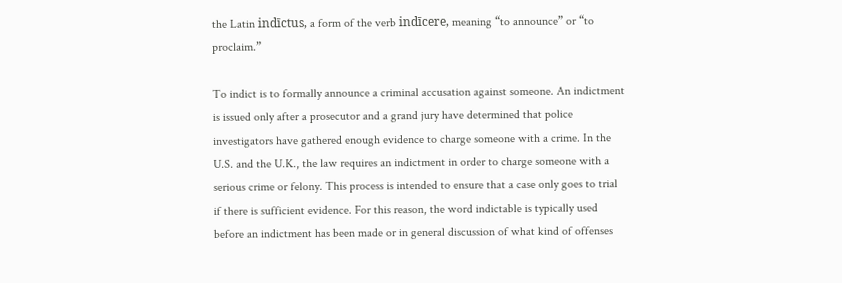the Latin indīctus, a form of the verb indīcere, meaning “to announce” or “to proclaim.”

To indict is to formally announce a criminal accusation against someone. An indictment is issued only after a prosecutor and a grand jury have determined that police investigators have gathered enough evidence to charge someone with a crime. In the U.S. and the U.K., the law requires an indictment in order to charge someone with a serious crime or felony. This process is intended to ensure that a case only goes to trial if there is sufficient evidence. For this reason, the word indictable is typically used before an indictment has been made or in general discussion of what kind of offenses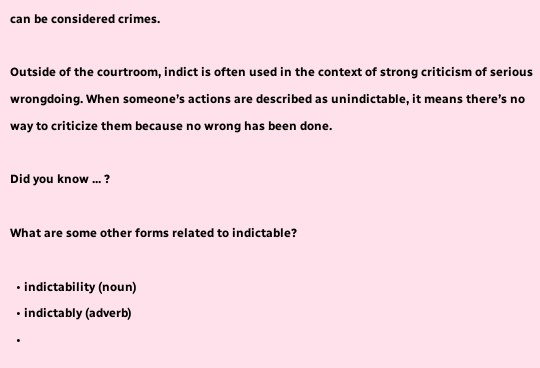can be considered crimes.

Outside of the courtroom, indict is often used in the context of strong criticism of serious wrongdoing. When someone’s actions are described as unindictable, it means there’s no way to criticize them because no wrong has been done.

Did you know ... ?

What are some other forms related to indictable?

  • indictability (noun)
  • indictably (adverb)
  •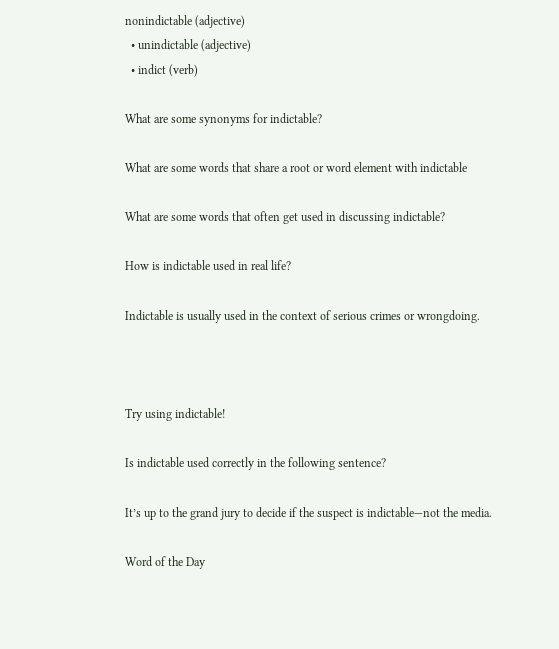nonindictable (adjective)
  • unindictable (adjective)
  • indict (verb)

What are some synonyms for indictable?

What are some words that share a root or word element with indictable

What are some words that often get used in discussing indictable?

How is indictable used in real life?

Indictable is usually used in the context of serious crimes or wrongdoing.



Try using indictable!

Is indictable used correctly in the following sentence?

It’s up to the grand jury to decide if the suspect is indictable—not the media.

Word of the Day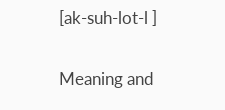[ak-suh-lot-l ]

Meaning and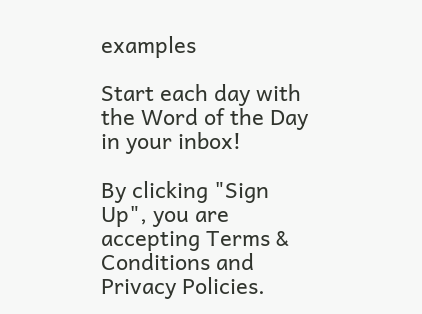examples

Start each day with the Word of the Day in your inbox!

By clicking "Sign Up", you are accepting Terms & Conditions and Privacy Policies.